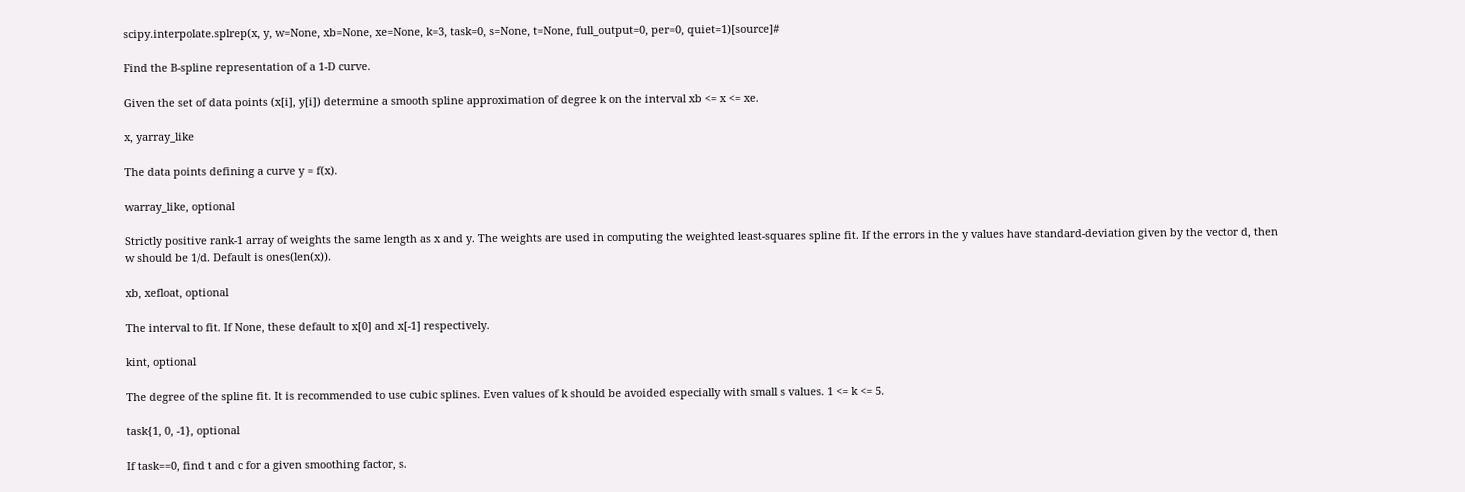scipy.interpolate.splrep(x, y, w=None, xb=None, xe=None, k=3, task=0, s=None, t=None, full_output=0, per=0, quiet=1)[source]#

Find the B-spline representation of a 1-D curve.

Given the set of data points (x[i], y[i]) determine a smooth spline approximation of degree k on the interval xb <= x <= xe.

x, yarray_like

The data points defining a curve y = f(x).

warray_like, optional

Strictly positive rank-1 array of weights the same length as x and y. The weights are used in computing the weighted least-squares spline fit. If the errors in the y values have standard-deviation given by the vector d, then w should be 1/d. Default is ones(len(x)).

xb, xefloat, optional

The interval to fit. If None, these default to x[0] and x[-1] respectively.

kint, optional

The degree of the spline fit. It is recommended to use cubic splines. Even values of k should be avoided especially with small s values. 1 <= k <= 5.

task{1, 0, -1}, optional

If task==0, find t and c for a given smoothing factor, s.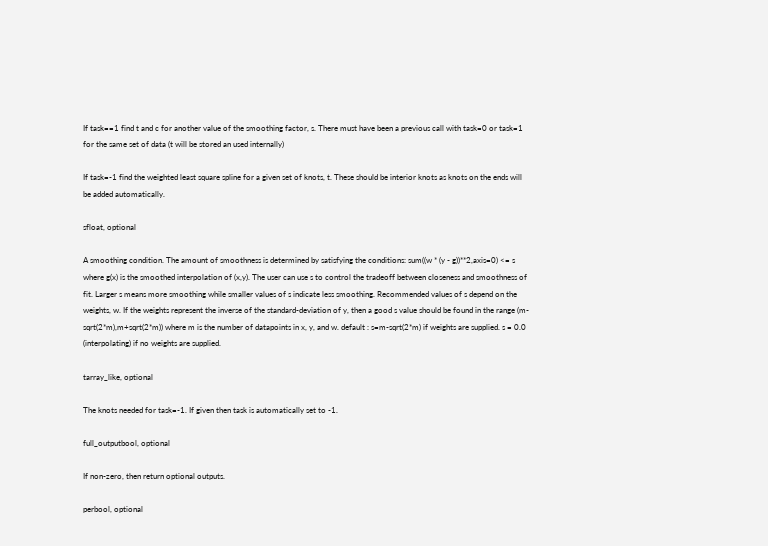If task==1 find t and c for another value of the smoothing factor, s. There must have been a previous call with task=0 or task=1 for the same set of data (t will be stored an used internally)

If task=-1 find the weighted least square spline for a given set of knots, t. These should be interior knots as knots on the ends will be added automatically.

sfloat, optional

A smoothing condition. The amount of smoothness is determined by satisfying the conditions: sum((w * (y - g))**2,axis=0) <= s where g(x) is the smoothed interpolation of (x,y). The user can use s to control the tradeoff between closeness and smoothness of fit. Larger s means more smoothing while smaller values of s indicate less smoothing. Recommended values of s depend on the weights, w. If the weights represent the inverse of the standard-deviation of y, then a good s value should be found in the range (m-sqrt(2*m),m+sqrt(2*m)) where m is the number of datapoints in x, y, and w. default : s=m-sqrt(2*m) if weights are supplied. s = 0.0 (interpolating) if no weights are supplied.

tarray_like, optional

The knots needed for task=-1. If given then task is automatically set to -1.

full_outputbool, optional

If non-zero, then return optional outputs.

perbool, optional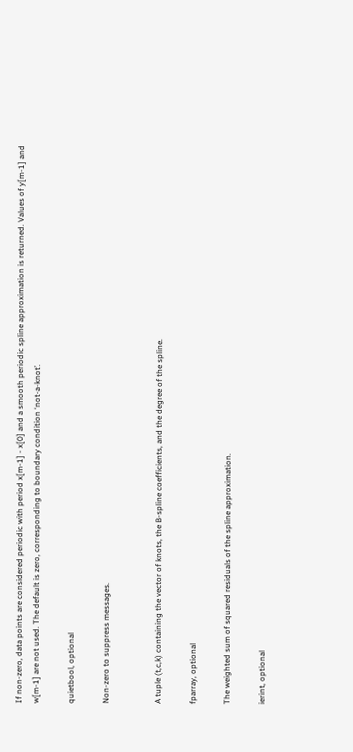If non-zero, data points are considered periodic with period x[m-1] - x[0] and a smooth periodic spline approximation is returned. Values of y[m-1] and w[m-1] are not used. The default is zero, corresponding to boundary condition ‘not-a-knot’.

quietbool, optional

Non-zero to suppress messages.


A tuple (t,c,k) containing the vector of knots, the B-spline coefficients, and the degree of the spline.

fparray, optional

The weighted sum of squared residuals of the spline approximation.

ierint, optional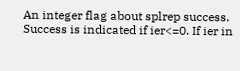An integer flag about splrep success. Success is indicated if ier<=0. If ier in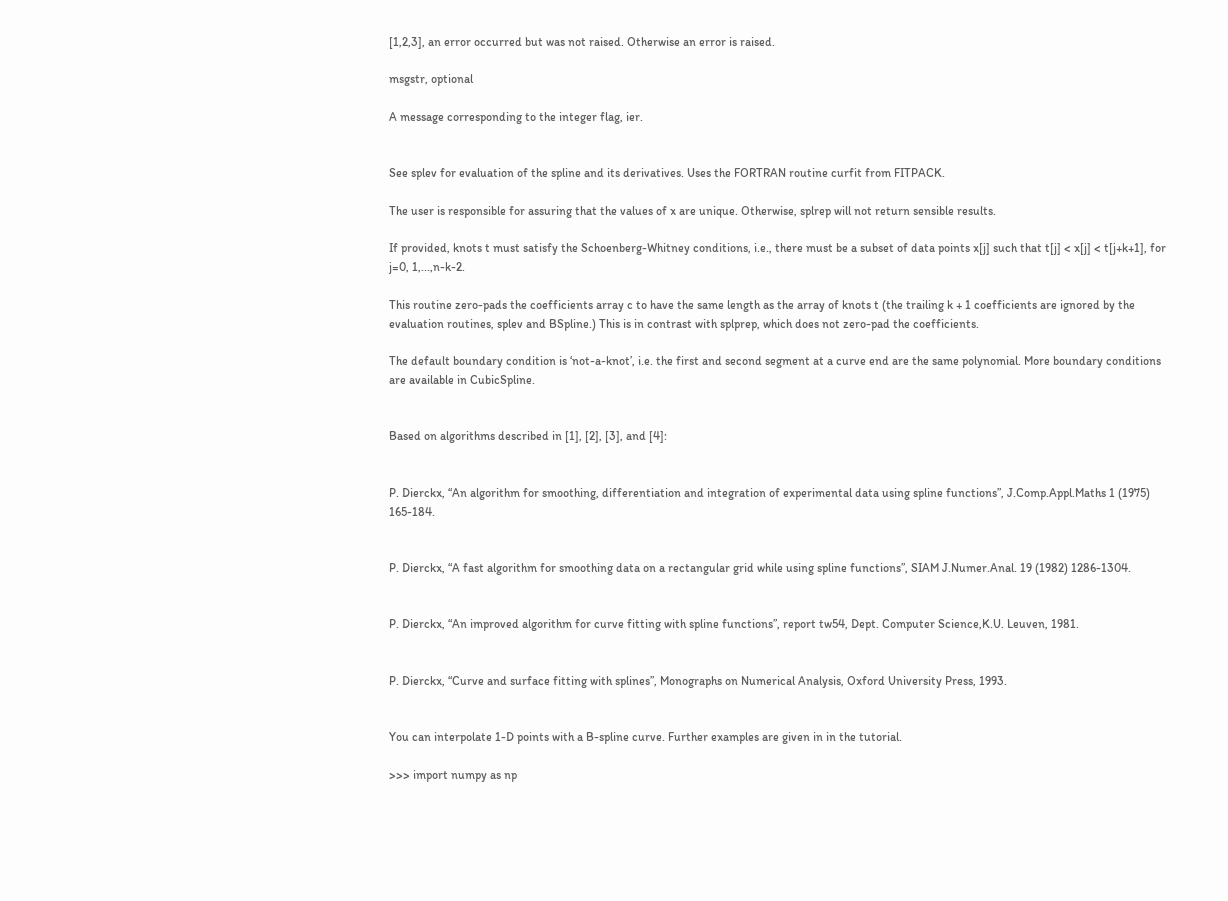[1,2,3], an error occurred but was not raised. Otherwise an error is raised.

msgstr, optional

A message corresponding to the integer flag, ier.


See splev for evaluation of the spline and its derivatives. Uses the FORTRAN routine curfit from FITPACK.

The user is responsible for assuring that the values of x are unique. Otherwise, splrep will not return sensible results.

If provided, knots t must satisfy the Schoenberg-Whitney conditions, i.e., there must be a subset of data points x[j] such that t[j] < x[j] < t[j+k+1], for j=0, 1,...,n-k-2.

This routine zero-pads the coefficients array c to have the same length as the array of knots t (the trailing k + 1 coefficients are ignored by the evaluation routines, splev and BSpline.) This is in contrast with splprep, which does not zero-pad the coefficients.

The default boundary condition is ‘not-a-knot’, i.e. the first and second segment at a curve end are the same polynomial. More boundary conditions are available in CubicSpline.


Based on algorithms described in [1], [2], [3], and [4]:


P. Dierckx, “An algorithm for smoothing, differentiation and integration of experimental data using spline functions”, J.Comp.Appl.Maths 1 (1975) 165-184.


P. Dierckx, “A fast algorithm for smoothing data on a rectangular grid while using spline functions”, SIAM J.Numer.Anal. 19 (1982) 1286-1304.


P. Dierckx, “An improved algorithm for curve fitting with spline functions”, report tw54, Dept. Computer Science,K.U. Leuven, 1981.


P. Dierckx, “Curve and surface fitting with splines”, Monographs on Numerical Analysis, Oxford University Press, 1993.


You can interpolate 1-D points with a B-spline curve. Further examples are given in in the tutorial.

>>> import numpy as np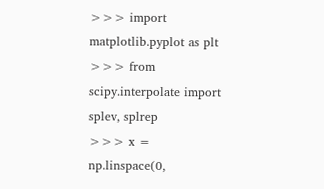>>> import matplotlib.pyplot as plt
>>> from scipy.interpolate import splev, splrep
>>> x = np.linspace(0,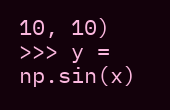10, 10)
>>> y = np.sin(x)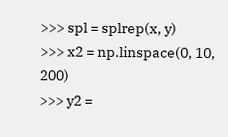>>> spl = splrep(x, y)
>>> x2 = np.linspace(0, 10, 200)
>>> y2 =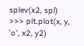splev(x2, spl)
>>> plt.plot(x, y, 'o', x2, y2)